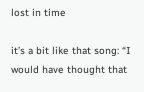lost in time

it’s a bit like that song: “I would have thought that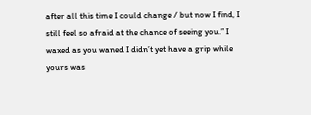after all this time I could change / but now I find, I still feel so afraid at the chance of seeing you.” I waxed as you waned I didn’t yet have a grip while yours was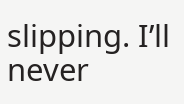slipping. I’ll never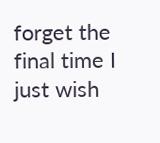forget the final time I just wish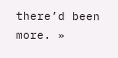there’d been more. »